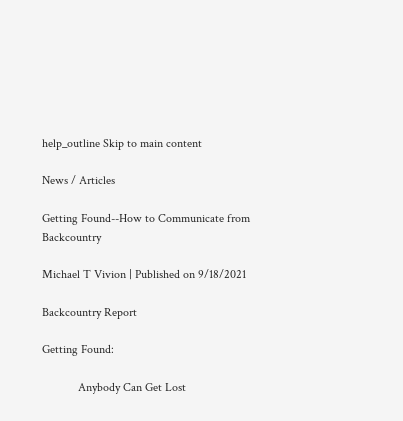help_outline Skip to main content

News / Articles

Getting Found--How to Communicate from Backcountry

Michael T Vivion | Published on 9/18/2021

Backcountry Report

Getting Found:

            Anybody Can Get Lost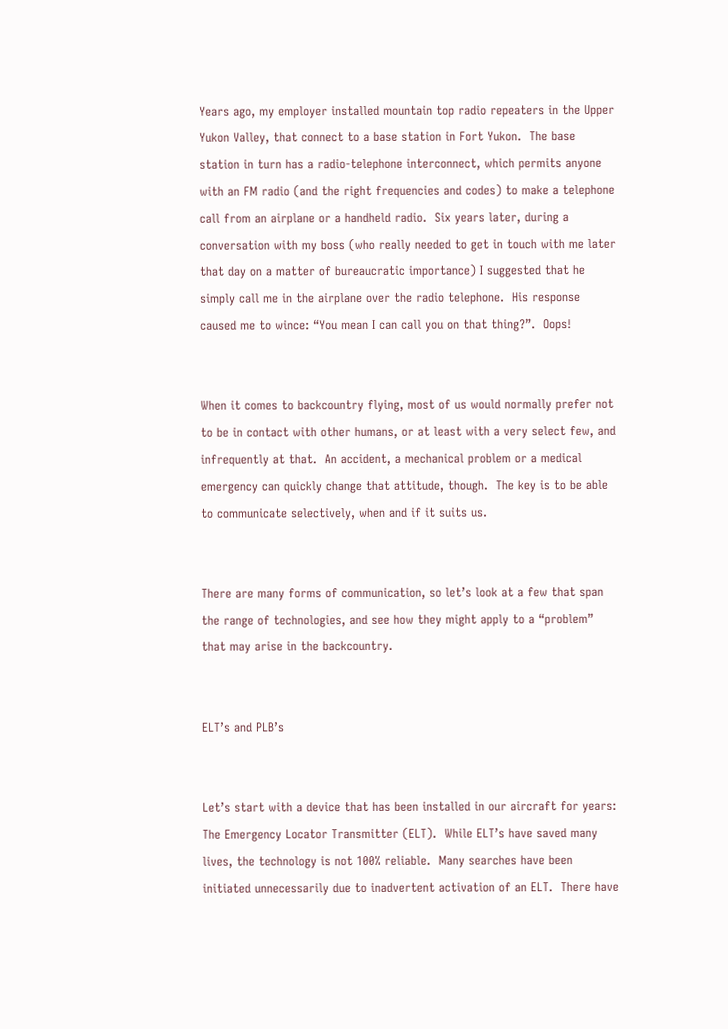Years ago, my employer installed mountain top radio repeaters in the Upper Yukon Valley, that connect to a base station in Fort Yukon.  The base station in turn has a radio-telephone interconnect, which permits anyone with an FM radio (and the right frequencies and codes) to make a telephone call from an airplane or a handheld radio.  Six years later, during a conversation with my boss (who really needed to get in touch with me later that day on a matter of bureaucratic importance) I suggested that he simply call me in the airplane over the radio telephone.  His response caused me to wince: “You mean I can call you on that thing?”.  Oops!


When it comes to backcountry flying, most of us would normally prefer not to be in contact with other humans, or at least with a very select few, and infrequently at that.  An accident, a mechanical problem or a medical emergency can quickly change that attitude, though.  The key is to be able to communicate selectively, when and if it suits us.


There are many forms of communication, so let’s look at a few that span the range of technologies, and see how they might apply to a “problem” that may arise in the backcountry.


ELT’s and PLB’s


Let’s start with a device that has been installed in our aircraft for years: The Emergency Locator Transmitter (ELT).  While ELT’s have saved many lives, the technology is not 100% reliable.  Many searches have been initiated unnecessarily due to inadvertent activation of an ELT.  There have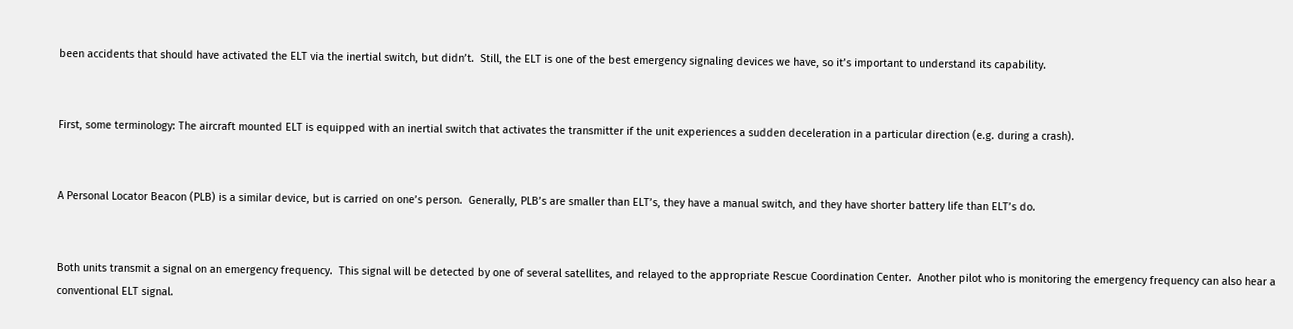been accidents that should have activated the ELT via the inertial switch, but didn’t.  Still, the ELT is one of the best emergency signaling devices we have, so it’s important to understand its capability.


First, some terminology: The aircraft mounted ELT is equipped with an inertial switch that activates the transmitter if the unit experiences a sudden deceleration in a particular direction (e.g. during a crash).


A Personal Locator Beacon (PLB) is a similar device, but is carried on one’s person.  Generally, PLB’s are smaller than ELT’s, they have a manual switch, and they have shorter battery life than ELT’s do.


Both units transmit a signal on an emergency frequency.  This signal will be detected by one of several satellites, and relayed to the appropriate Rescue Coordination Center.  Another pilot who is monitoring the emergency frequency can also hear a conventional ELT signal.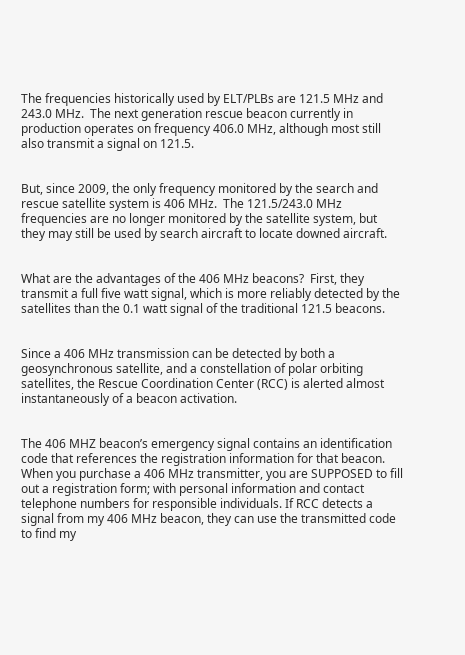The frequencies historically used by ELT/PLBs are 121.5 MHz and 243.0 MHz.  The next generation rescue beacon currently in production operates on frequency 406.0 MHz, although most still also transmit a signal on 121.5.


But, since 2009, the only frequency monitored by the search and rescue satellite system is 406 MHz.  The 121.5/243.0 MHz frequencies are no longer monitored by the satellite system, but they may still be used by search aircraft to locate downed aircraft.


What are the advantages of the 406 MHz beacons?  First, they transmit a full five watt signal, which is more reliably detected by the satellites than the 0.1 watt signal of the traditional 121.5 beacons.


Since a 406 MHz transmission can be detected by both a geosynchronous satellite, and a constellation of polar orbiting satellites, the Rescue Coordination Center (RCC) is alerted almost instantaneously of a beacon activation.


The 406 MHZ beacon’s emergency signal contains an identification code that references the registration information for that beacon.  When you purchase a 406 MHz transmitter, you are SUPPOSED to fill out a registration form; with personal information and contact telephone numbers for responsible individuals. If RCC detects a signal from my 406 MHz beacon, they can use the transmitted code to find my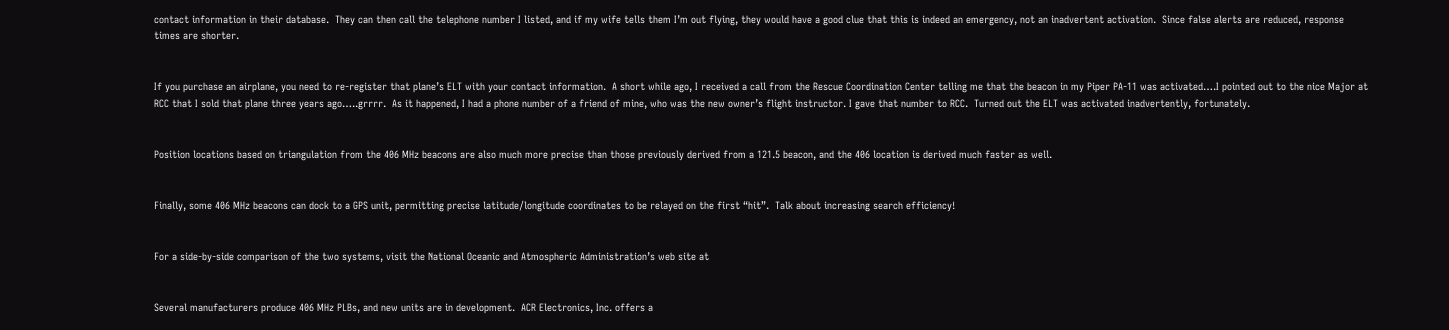contact information in their database.  They can then call the telephone number I listed, and if my wife tells them I’m out flying, they would have a good clue that this is indeed an emergency, not an inadvertent activation.  Since false alerts are reduced, response times are shorter.


If you purchase an airplane, you need to re-register that plane’s ELT with your contact information.  A short while ago, I received a call from the Rescue Coordination Center telling me that the beacon in my Piper PA-11 was activated….I pointed out to the nice Major at RCC that I sold that plane three years ago…..grrrr.  As it happened, I had a phone number of a friend of mine, who was the new owner’s flight instructor. I gave that number to RCC.  Turned out the ELT was activated inadvertently, fortunately.


Position locations based on triangulation from the 406 MHz beacons are also much more precise than those previously derived from a 121.5 beacon, and the 406 location is derived much faster as well.


Finally, some 406 MHz beacons can dock to a GPS unit, permitting precise latitude/longitude coordinates to be relayed on the first “hit”.  Talk about increasing search efficiency!


For a side-by-side comparison of the two systems, visit the National Oceanic and Atmospheric Administration’s web site at


Several manufacturers produce 406 MHz PLBs, and new units are in development.  ACR Electronics, Inc. offers a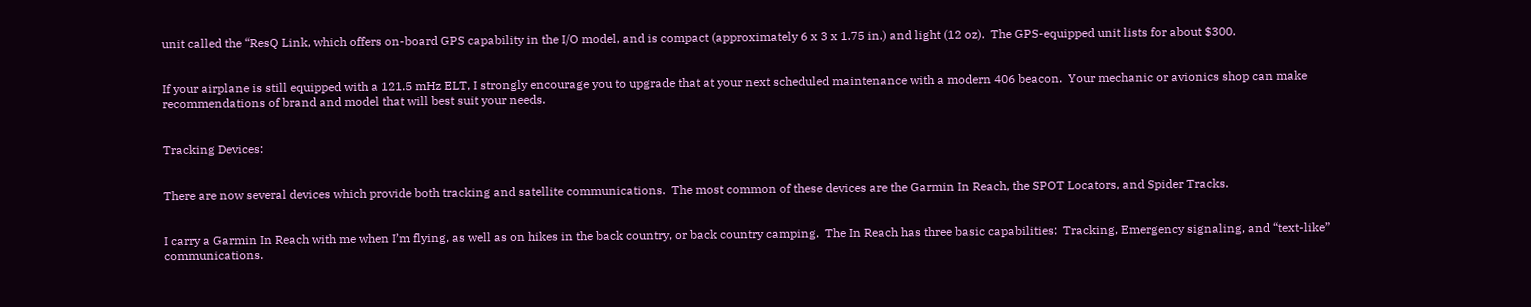unit called the “ResQ Link, which offers on-board GPS capability in the I/O model, and is compact (approximately 6 x 3 x 1.75 in.) and light (12 oz).  The GPS-equipped unit lists for about $300.


If your airplane is still equipped with a 121.5 mHz ELT, I strongly encourage you to upgrade that at your next scheduled maintenance with a modern 406 beacon.  Your mechanic or avionics shop can make recommendations of brand and model that will best suit your needs.


Tracking Devices:


There are now several devices which provide both tracking and satellite communications.  The most common of these devices are the Garmin In Reach, the SPOT Locators, and Spider Tracks.


I carry a Garmin In Reach with me when I’m flying, as well as on hikes in the back country, or back country camping.  The In Reach has three basic capabilities:  Tracking, Emergency signaling, and “text-like” communications.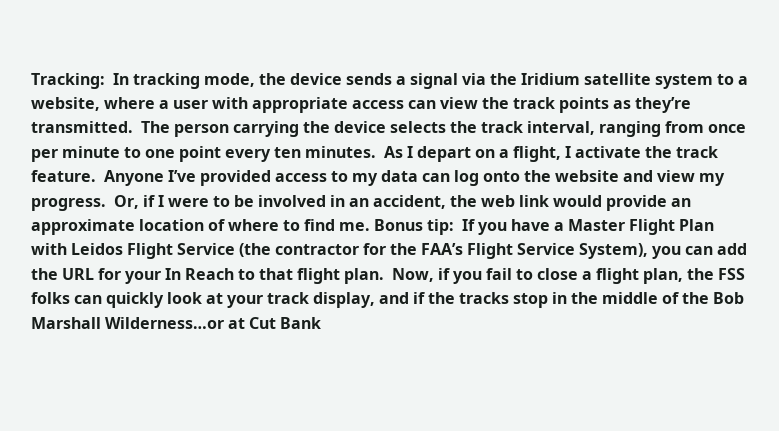Tracking:  In tracking mode, the device sends a signal via the Iridium satellite system to a website, where a user with appropriate access can view the track points as they’re transmitted.  The person carrying the device selects the track interval, ranging from once per minute to one point every ten minutes.  As I depart on a flight, I activate the track feature.  Anyone I’ve provided access to my data can log onto the website and view my progress.  Or, if I were to be involved in an accident, the web link would provide an approximate location of where to find me. Bonus tip:  If you have a Master Flight Plan with Leidos Flight Service (the contractor for the FAA’s Flight Service System), you can add the URL for your In Reach to that flight plan.  Now, if you fail to close a flight plan, the FSS folks can quickly look at your track display, and if the tracks stop in the middle of the Bob Marshall Wilderness…or at Cut Bank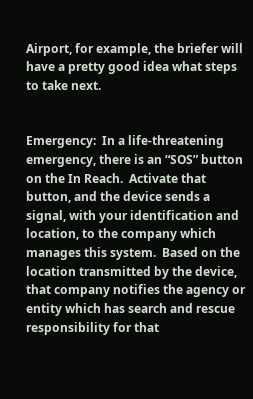Airport, for example, the briefer will have a pretty good idea what steps to take next.


Emergency:  In a life-threatening emergency, there is an “SOS” button on the In Reach.  Activate that button, and the device sends a signal, with your identification and location, to the company which manages this system.  Based on the location transmitted by the device, that company notifies the agency or entity which has search and rescue responsibility for that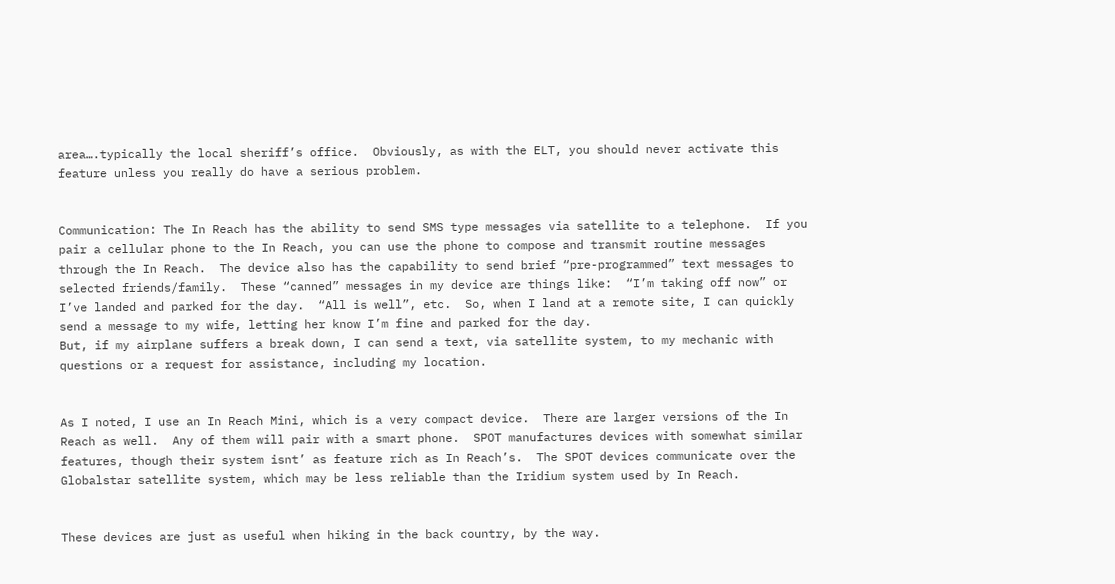area….typically the local sheriff’s office.  Obviously, as with the ELT, you should never activate this feature unless you really do have a serious problem.


Communication: The In Reach has the ability to send SMS type messages via satellite to a telephone.  If you pair a cellular phone to the In Reach, you can use the phone to compose and transmit routine messages through the In Reach.  The device also has the capability to send brief “pre-programmed” text messages to selected friends/family.  These “canned” messages in my device are things like:  “I’m taking off now” or I’ve landed and parked for the day.  “All is well”, etc.  So, when I land at a remote site, I can quickly send a message to my wife, letting her know I’m fine and parked for the day.
But, if my airplane suffers a break down, I can send a text, via satellite system, to my mechanic with questions or a request for assistance, including my location.


As I noted, I use an In Reach Mini, which is a very compact device.  There are larger versions of the In Reach as well.  Any of them will pair with a smart phone.  SPOT manufactures devices with somewhat similar features, though their system isnt’ as feature rich as In Reach’s.  The SPOT devices communicate over the Globalstar satellite system, which may be less reliable than the Iridium system used by In Reach.


These devices are just as useful when hiking in the back country, by the way.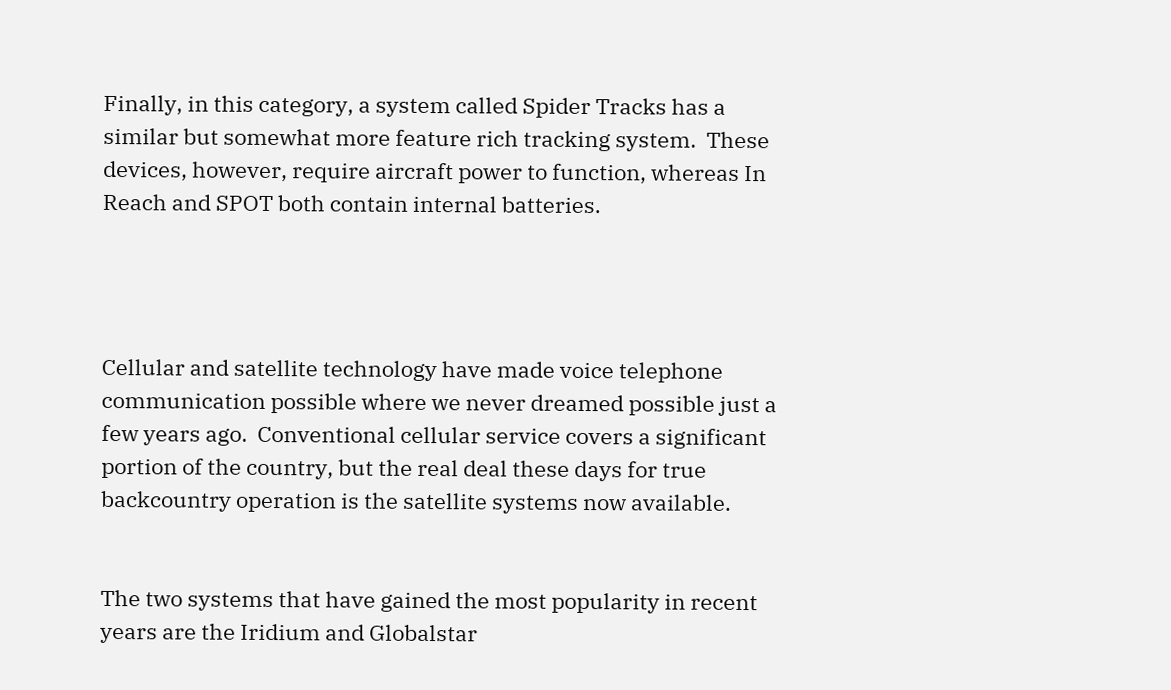Finally, in this category, a system called Spider Tracks has a similar but somewhat more feature rich tracking system.  These devices, however, require aircraft power to function, whereas In Reach and SPOT both contain internal batteries.




Cellular and satellite technology have made voice telephone communication possible where we never dreamed possible just a few years ago.  Conventional cellular service covers a significant portion of the country, but the real deal these days for true backcountry operation is the satellite systems now available.


The two systems that have gained the most popularity in recent years are the Iridium and Globalstar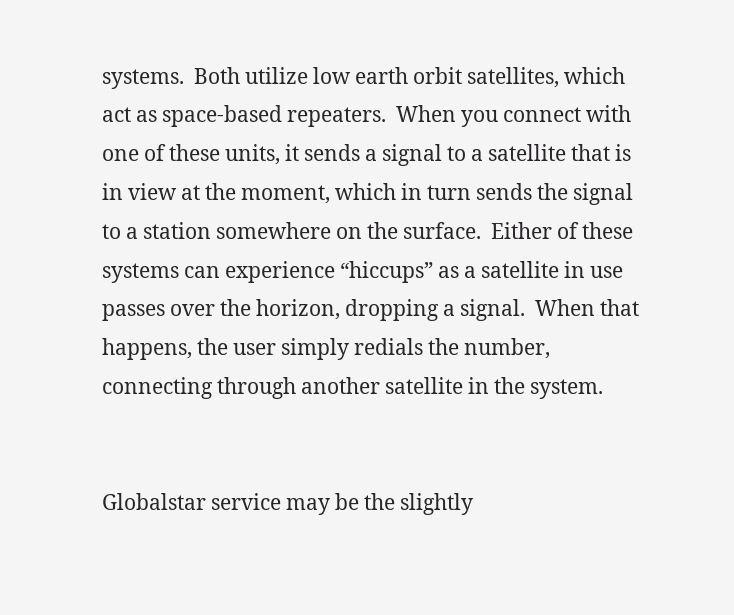systems.  Both utilize low earth orbit satellites, which act as space-based repeaters.  When you connect with one of these units, it sends a signal to a satellite that is in view at the moment, which in turn sends the signal to a station somewhere on the surface.  Either of these systems can experience “hiccups” as a satellite in use passes over the horizon, dropping a signal.  When that happens, the user simply redials the number, connecting through another satellite in the system.


Globalstar service may be the slightly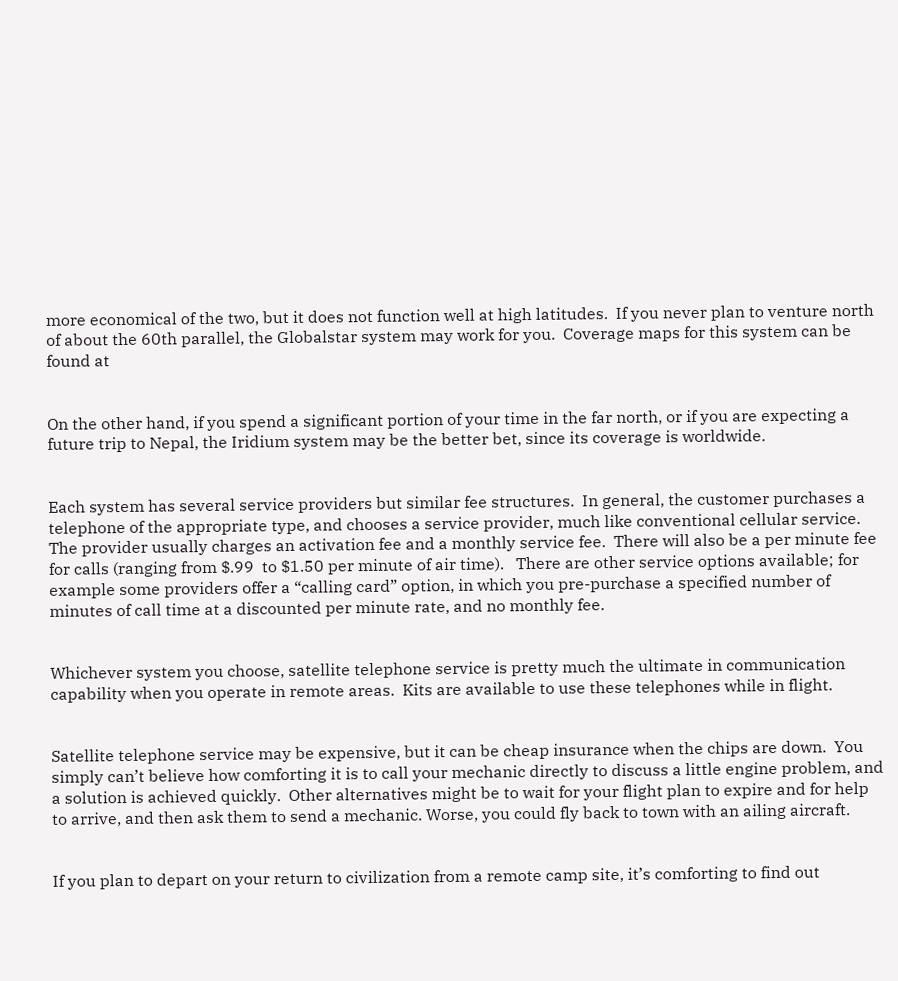more economical of the two, but it does not function well at high latitudes.  If you never plan to venture north of about the 60th parallel, the Globalstar system may work for you.  Coverage maps for this system can be found at


On the other hand, if you spend a significant portion of your time in the far north, or if you are expecting a future trip to Nepal, the Iridium system may be the better bet, since its coverage is worldwide.


Each system has several service providers but similar fee structures.  In general, the customer purchases a telephone of the appropriate type, and chooses a service provider, much like conventional cellular service.  The provider usually charges an activation fee and a monthly service fee.  There will also be a per minute fee for calls (ranging from $.99  to $1.50 per minute of air time).   There are other service options available; for example some providers offer a “calling card” option, in which you pre-purchase a specified number of minutes of call time at a discounted per minute rate, and no monthly fee.


Whichever system you choose, satellite telephone service is pretty much the ultimate in communication capability when you operate in remote areas.  Kits are available to use these telephones while in flight.


Satellite telephone service may be expensive, but it can be cheap insurance when the chips are down.  You simply can’t believe how comforting it is to call your mechanic directly to discuss a little engine problem, and a solution is achieved quickly.  Other alternatives might be to wait for your flight plan to expire and for help to arrive, and then ask them to send a mechanic. Worse, you could fly back to town with an ailing aircraft.


If you plan to depart on your return to civilization from a remote camp site, it’s comforting to find out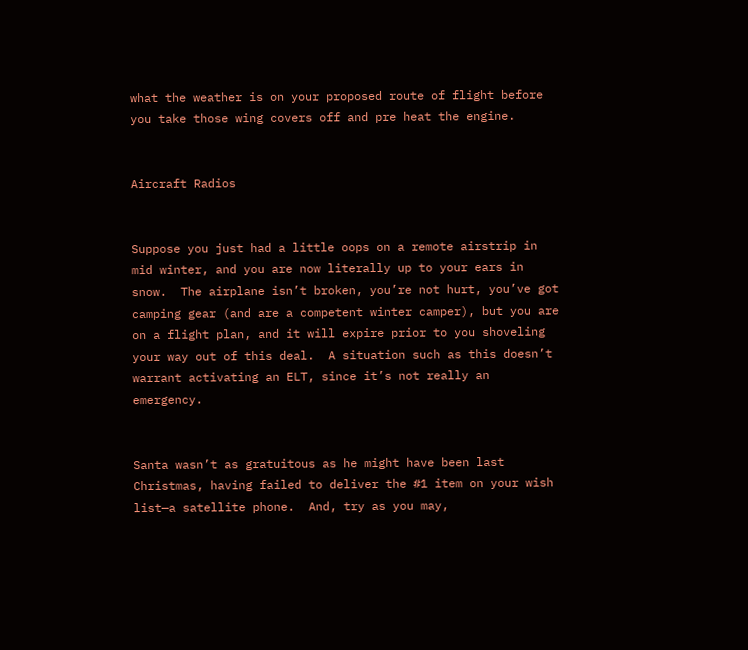what the weather is on your proposed route of flight before you take those wing covers off and pre heat the engine.


Aircraft Radios


Suppose you just had a little oops on a remote airstrip in mid winter, and you are now literally up to your ears in snow.  The airplane isn’t broken, you’re not hurt, you’ve got camping gear (and are a competent winter camper), but you are on a flight plan, and it will expire prior to you shoveling your way out of this deal.  A situation such as this doesn’t warrant activating an ELT, since it’s not really an emergency.


Santa wasn’t as gratuitous as he might have been last Christmas, having failed to deliver the #1 item on your wish list—a satellite phone.  And, try as you may,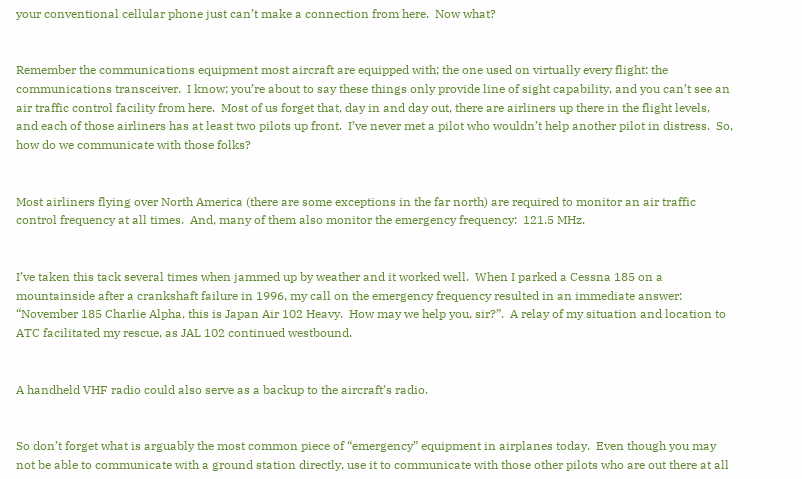your conventional cellular phone just can’t make a connection from here.  Now what?


Remember the communications equipment most aircraft are equipped with; the one used on virtually every flight: the communications transceiver.  I know; you’re about to say these things only provide line of sight capability, and you can’t see an air traffic control facility from here.  Most of us forget that, day in and day out, there are airliners up there in the flight levels, and each of those airliners has at least two pilots up front.  I’ve never met a pilot who wouldn’t help another pilot in distress.  So, how do we communicate with those folks?


Most airliners flying over North America (there are some exceptions in the far north) are required to monitor an air traffic control frequency at all times.  And, many of them also monitor the emergency frequency:  121.5 MHz.


I’ve taken this tack several times when jammed up by weather and it worked well.  When I parked a Cessna 185 on a mountainside after a crankshaft failure in 1996, my call on the emergency frequency resulted in an immediate answer: “November 185 Charlie Alpha, this is Japan Air 102 Heavy.  How may we help you, sir?”.  A relay of my situation and location to ATC facilitated my rescue, as JAL 102 continued westbound.


A handheld VHF radio could also serve as a backup to the aircraft’s radio.


So don’t forget what is arguably the most common piece of “emergency” equipment in airplanes today.  Even though you may not be able to communicate with a ground station directly, use it to communicate with those other pilots who are out there at all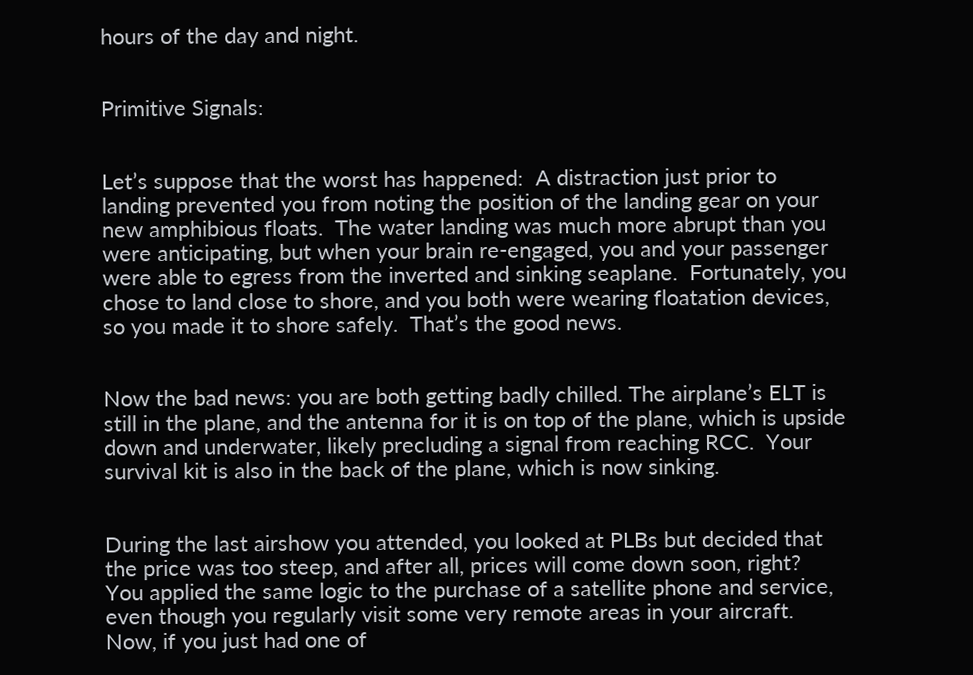hours of the day and night.


Primitive Signals:


Let’s suppose that the worst has happened:  A distraction just prior to landing prevented you from noting the position of the landing gear on your new amphibious floats.  The water landing was much more abrupt than you were anticipating, but when your brain re-engaged, you and your passenger were able to egress from the inverted and sinking seaplane.  Fortunately, you chose to land close to shore, and you both were wearing floatation devices, so you made it to shore safely.  That’s the good news.


Now the bad news: you are both getting badly chilled. The airplane’s ELT is still in the plane, and the antenna for it is on top of the plane, which is upside down and underwater, likely precluding a signal from reaching RCC.  Your survival kit is also in the back of the plane, which is now sinking.


During the last airshow you attended, you looked at PLBs but decided that the price was too steep, and after all, prices will come down soon, right?  You applied the same logic to the purchase of a satellite phone and service, even though you regularly visit some very remote areas in your aircraft.  Now, if you just had one of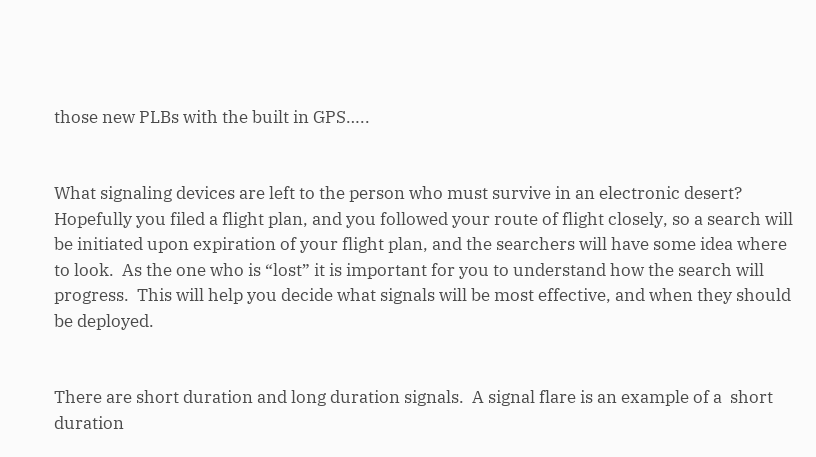those new PLBs with the built in GPS…..


What signaling devices are left to the person who must survive in an electronic desert?  Hopefully you filed a flight plan, and you followed your route of flight closely, so a search will be initiated upon expiration of your flight plan, and the searchers will have some idea where to look.  As the one who is “lost” it is important for you to understand how the search will progress.  This will help you decide what signals will be most effective, and when they should be deployed.


There are short duration and long duration signals.  A signal flare is an example of a  short duration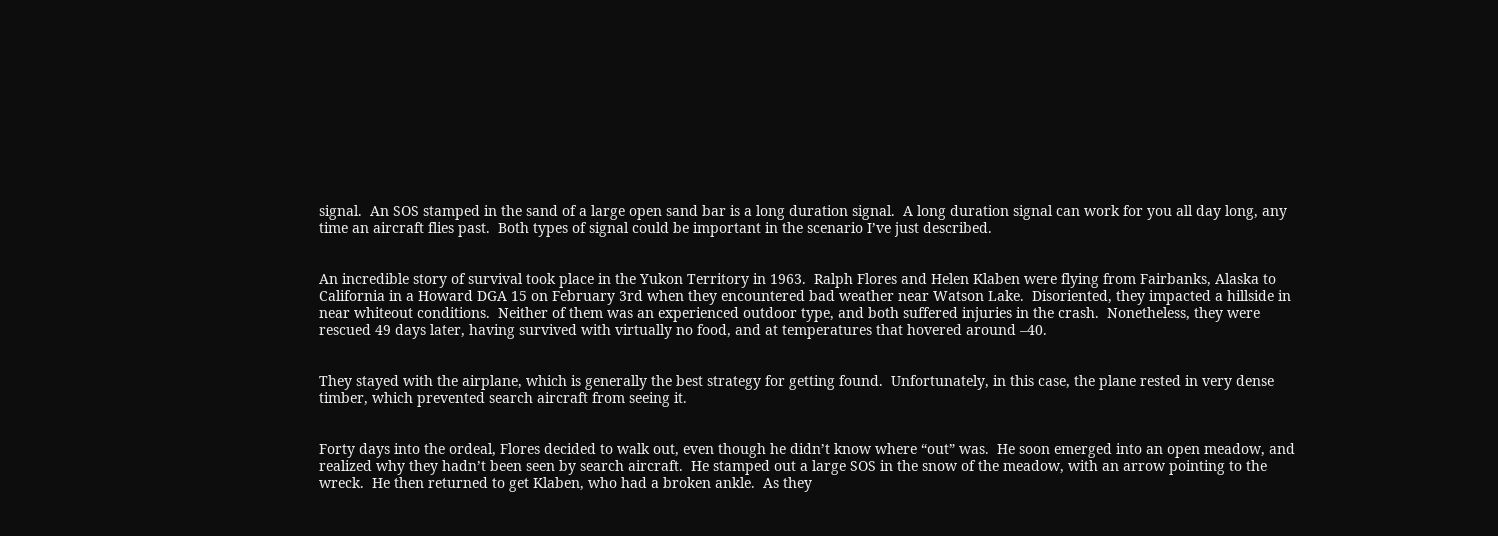signal.  An SOS stamped in the sand of a large open sand bar is a long duration signal.  A long duration signal can work for you all day long, any time an aircraft flies past.  Both types of signal could be important in the scenario I’ve just described.


An incredible story of survival took place in the Yukon Territory in 1963.  Ralph Flores and Helen Klaben were flying from Fairbanks, Alaska to California in a Howard DGA 15 on February 3rd when they encountered bad weather near Watson Lake.  Disoriented, they impacted a hillside in near whiteout conditions.  Neither of them was an experienced outdoor type, and both suffered injuries in the crash.  Nonetheless, they were rescued 49 days later, having survived with virtually no food, and at temperatures that hovered around –40.


They stayed with the airplane, which is generally the best strategy for getting found.  Unfortunately, in this case, the plane rested in very dense timber, which prevented search aircraft from seeing it.


Forty days into the ordeal, Flores decided to walk out, even though he didn’t know where “out” was.  He soon emerged into an open meadow, and realized why they hadn’t been seen by search aircraft.  He stamped out a large SOS in the snow of the meadow, with an arrow pointing to the wreck.  He then returned to get Klaben, who had a broken ankle.  As they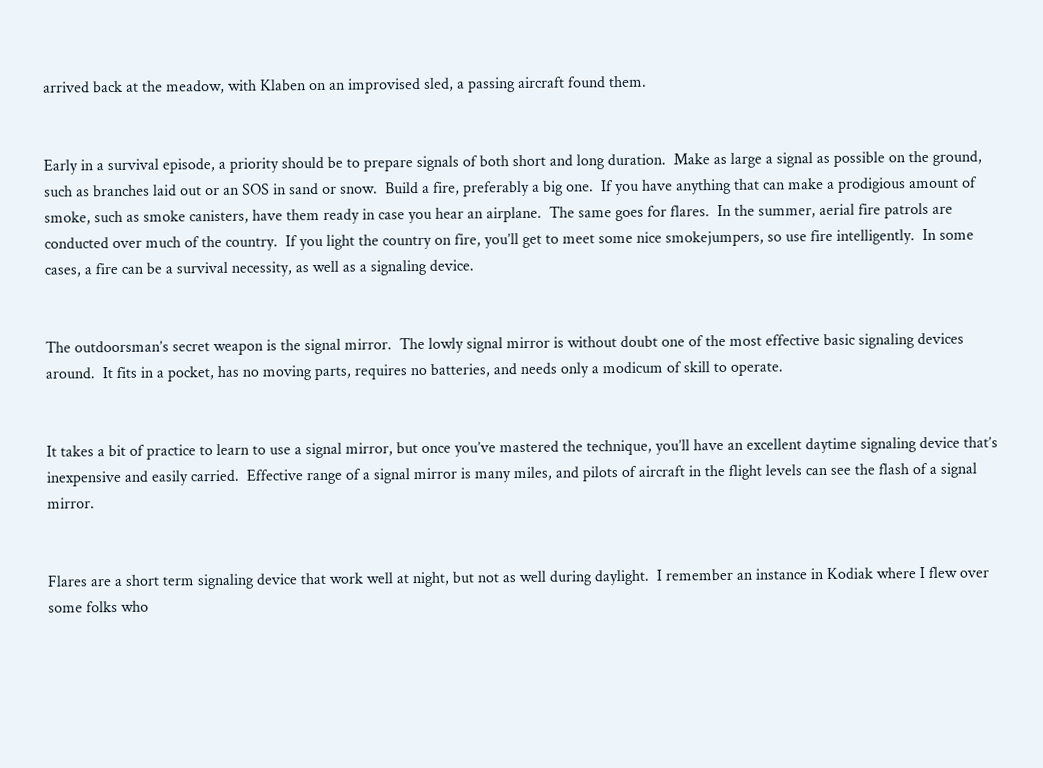arrived back at the meadow, with Klaben on an improvised sled, a passing aircraft found them.


Early in a survival episode, a priority should be to prepare signals of both short and long duration.  Make as large a signal as possible on the ground, such as branches laid out or an SOS in sand or snow.  Build a fire, preferably a big one.  If you have anything that can make a prodigious amount of smoke, such as smoke canisters, have them ready in case you hear an airplane.  The same goes for flares.  In the summer, aerial fire patrols are conducted over much of the country.  If you light the country on fire, you’ll get to meet some nice smokejumpers, so use fire intelligently.  In some cases, a fire can be a survival necessity, as well as a signaling device.


The outdoorsman’s secret weapon is the signal mirror.  The lowly signal mirror is without doubt one of the most effective basic signaling devices around.  It fits in a pocket, has no moving parts, requires no batteries, and needs only a modicum of skill to operate.


It takes a bit of practice to learn to use a signal mirror, but once you’ve mastered the technique, you’ll have an excellent daytime signaling device that’s inexpensive and easily carried.  Effective range of a signal mirror is many miles, and pilots of aircraft in the flight levels can see the flash of a signal mirror.


Flares are a short term signaling device that work well at night, but not as well during daylight.  I remember an instance in Kodiak where I flew over some folks who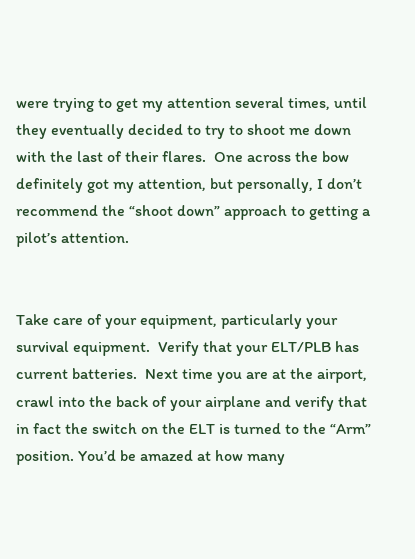were trying to get my attention several times, until they eventually decided to try to shoot me down with the last of their flares.  One across the bow definitely got my attention, but personally, I don’t recommend the “shoot down” approach to getting a pilot’s attention.


Take care of your equipment, particularly your survival equipment.  Verify that your ELT/PLB has current batteries.  Next time you are at the airport, crawl into the back of your airplane and verify that in fact the switch on the ELT is turned to the “Arm” position. You’d be amazed at how many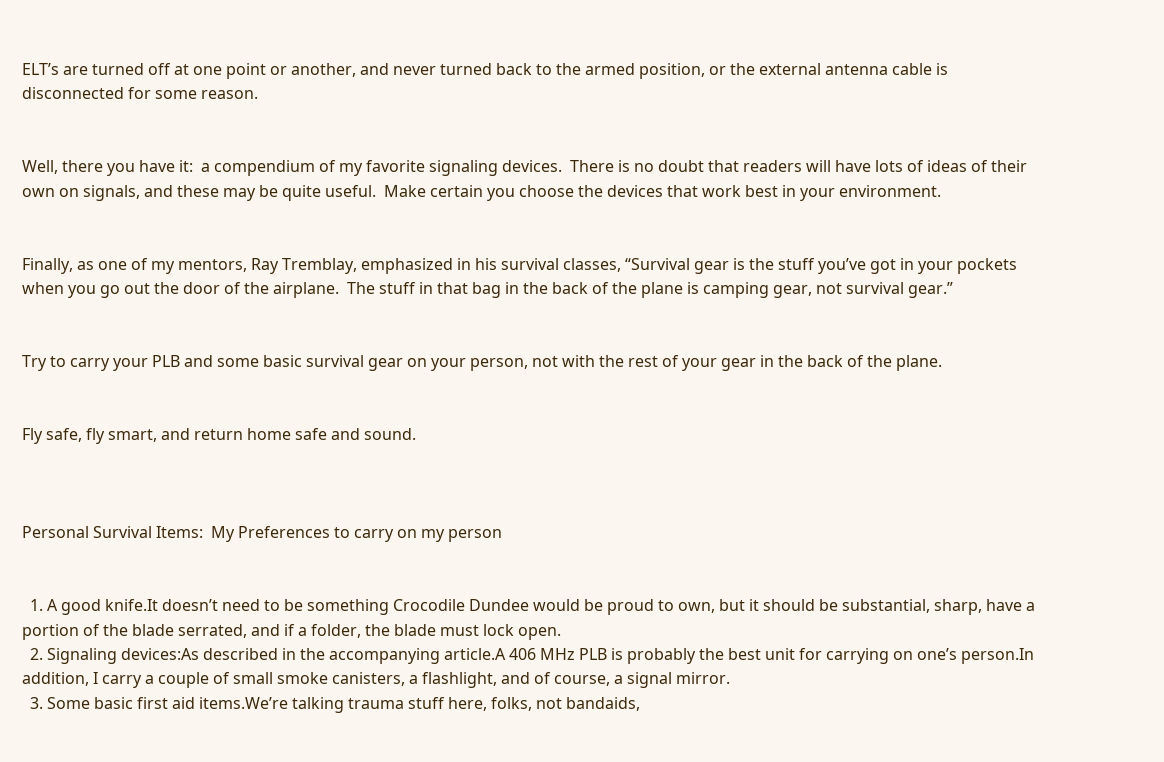ELT’s are turned off at one point or another, and never turned back to the armed position, or the external antenna cable is disconnected for some reason.


Well, there you have it:  a compendium of my favorite signaling devices.  There is no doubt that readers will have lots of ideas of their own on signals, and these may be quite useful.  Make certain you choose the devices that work best in your environment.


Finally, as one of my mentors, Ray Tremblay, emphasized in his survival classes, “Survival gear is the stuff you’ve got in your pockets when you go out the door of the airplane.  The stuff in that bag in the back of the plane is camping gear, not survival gear.”


Try to carry your PLB and some basic survival gear on your person, not with the rest of your gear in the back of the plane.


Fly safe, fly smart, and return home safe and sound.



Personal Survival Items:  My Preferences to carry on my person


  1. A good knife.It doesn’t need to be something Crocodile Dundee would be proud to own, but it should be substantial, sharp, have a portion of the blade serrated, and if a folder, the blade must lock open.
  2. Signaling devices:As described in the accompanying article.A 406 MHz PLB is probably the best unit for carrying on one’s person.In addition, I carry a couple of small smoke canisters, a flashlight, and of course, a signal mirror.
  3. Some basic first aid items.We’re talking trauma stuff here, folks, not bandaids,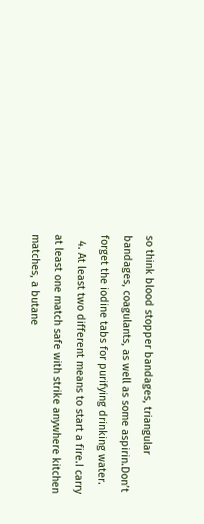so think blood stopper bandages, triangular bandages, coagulants, as well as some aspirin.Don’t forget the iodine tabs for purifying drinking water.
  4. At least two different means to start a fire.I carry at least one match safe with strike anywhere kitchen matches, a butane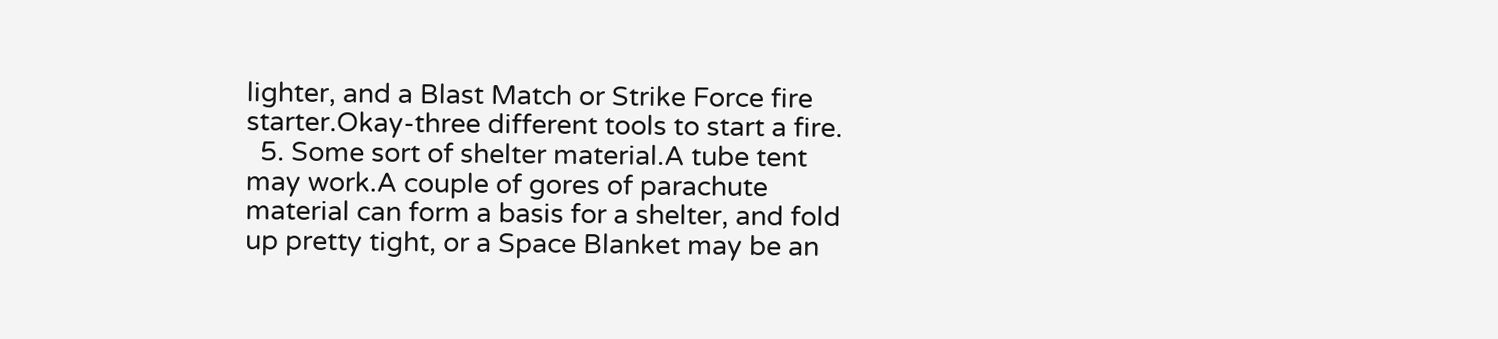lighter, and a Blast Match or Strike Force fire starter.Okay-three different tools to start a fire.
  5. Some sort of shelter material.A tube tent may work.A couple of gores of parachute material can form a basis for a shelter, and fold up pretty tight, or a Space Blanket may be an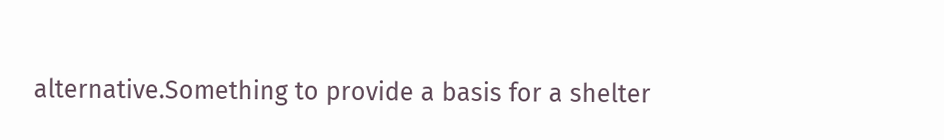alternative.Something to provide a basis for a shelter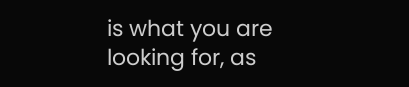is what you are looking for, as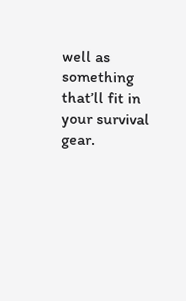well as something that’ll fit in your survival gear.